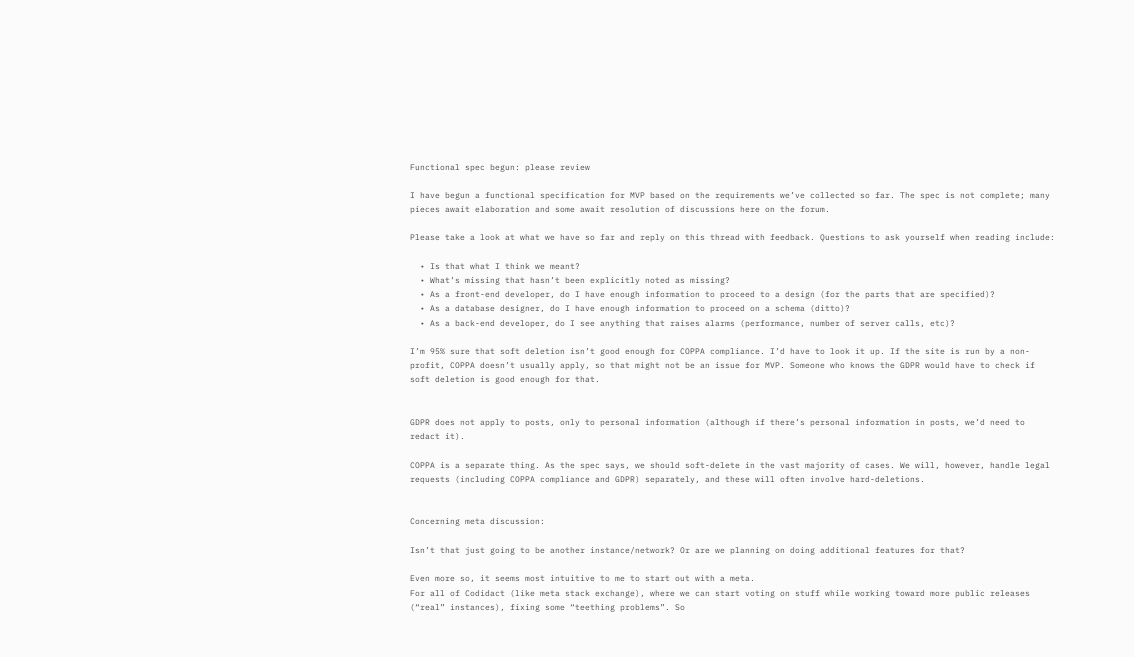Functional spec begun: please review

I have begun a functional specification for MVP based on the requirements we’ve collected so far. The spec is not complete; many pieces await elaboration and some await resolution of discussions here on the forum.

Please take a look at what we have so far and reply on this thread with feedback. Questions to ask yourself when reading include:

  • Is that what I think we meant?
  • What’s missing that hasn’t been explicitly noted as missing?
  • As a front-end developer, do I have enough information to proceed to a design (for the parts that are specified)?
  • As a database designer, do I have enough information to proceed on a schema (ditto)?
  • As a back-end developer, do I see anything that raises alarms (performance, number of server calls, etc)?

I’m 95% sure that soft deletion isn’t good enough for COPPA compliance. I’d have to look it up. If the site is run by a non-profit, COPPA doesn’t usually apply, so that might not be an issue for MVP. Someone who knows the GDPR would have to check if soft deletion is good enough for that.


GDPR does not apply to posts, only to personal information (although if there’s personal information in posts, we’d need to redact it).

COPPA is a separate thing. As the spec says, we should soft-delete in the vast majority of cases. We will, however, handle legal requests (including COPPA compliance and GDPR) separately, and these will often involve hard-deletions.


Concerning meta discussion:

Isn’t that just going to be another instance/network? Or are we planning on doing additional features for that?

Even more so, it seems most intuitive to me to start out with a meta.
For all of Codidact (like meta stack exchange), where we can start voting on stuff while working toward more public releases (“real” instances), fixing some “teething problems”. So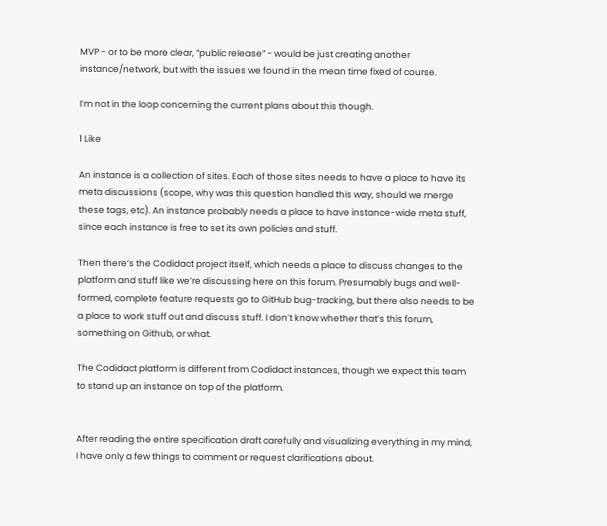MVP - or to be more clear, “public release” - would be just creating another instance/network, but with the issues we found in the mean time fixed of course.

I’m not in the loop concerning the current plans about this though.

1 Like

An instance is a collection of sites. Each of those sites needs to have a place to have its meta discussions (scope, why was this question handled this way, should we merge these tags, etc). An instance probably needs a place to have instance-wide meta stuff, since each instance is free to set its own policies and stuff.

Then there’s the Codidact project itself, which needs a place to discuss changes to the platform and stuff like we’re discussing here on this forum. Presumably bugs and well-formed, complete feature requests go to GitHub bug-tracking, but there also needs to be a place to work stuff out and discuss stuff. I don’t know whether that’s this forum, something on Github, or what.

The Codidact platform is different from Codidact instances, though we expect this team to stand up an instance on top of the platform.


After reading the entire specification draft carefully and visualizing everything in my mind, I have only a few things to comment or request clarifications about.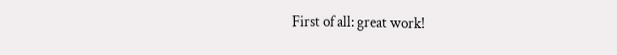First of all: great work!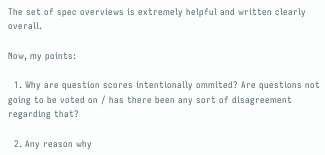The set of spec overviews is extremely helpful and written clearly overall.

Now, my points:

  1. Why are question scores intentionally ommited? Are questions not going to be voted on / has there been any sort of disagreement regarding that?

  2. Any reason why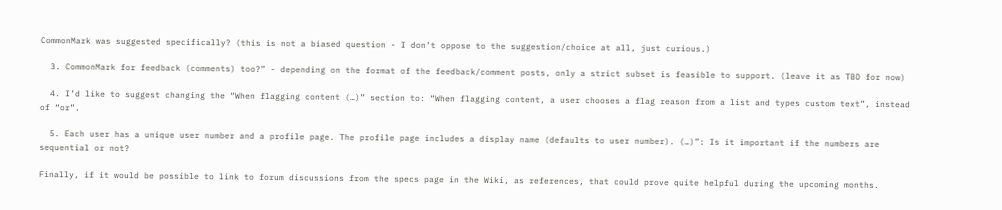CommonMark was suggested specifically? (this is not a biased question - I don’t oppose to the suggestion/choice at all, just curious.)

  3. CommonMark for feedback (comments) too?” - depending on the format of the feedback/comment posts, only a strict subset is feasible to support. (leave it as TBD for now)

  4. I’d like to suggest changing the “When flagging content (…)” section to: “When flagging content, a user chooses a flag reason from a list and types custom text”, instead of “or”.

  5. Each user has a unique user number and a profile page. The profile page includes a display name (defaults to user number). (…)”: Is it important if the numbers are sequential or not?

Finally, if it would be possible to link to forum discussions from the specs page in the Wiki, as references, that could prove quite helpful during the upcoming months.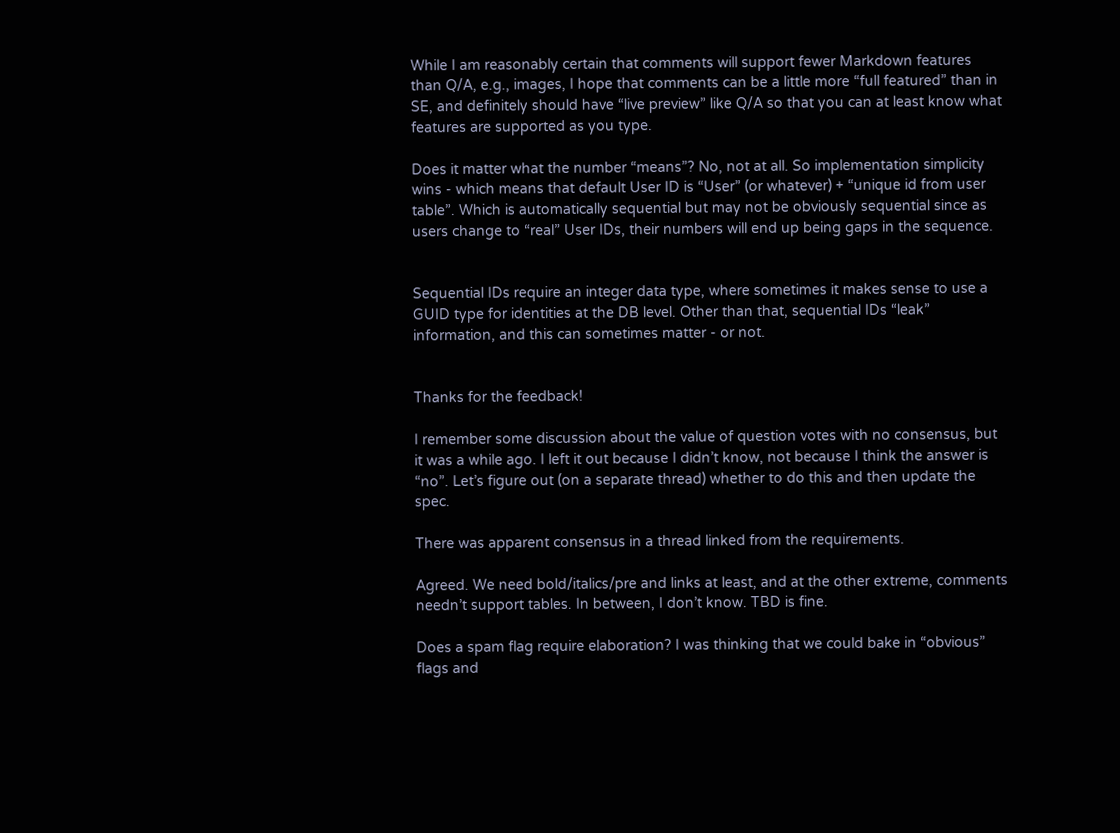While I am reasonably certain that comments will support fewer Markdown features than Q/A, e.g., images, I hope that comments can be a little more “full featured” than in SE, and definitely should have “live preview” like Q/A so that you can at least know what features are supported as you type.

Does it matter what the number “means”? No, not at all. So implementation simplicity wins - which means that default User ID is “User” (or whatever) + “unique id from user table”. Which is automatically sequential but may not be obviously sequential since as users change to “real” User IDs, their numbers will end up being gaps in the sequence.


Sequential IDs require an integer data type, where sometimes it makes sense to use a GUID type for identities at the DB level. Other than that, sequential IDs “leak” information, and this can sometimes matter - or not.


Thanks for the feedback!

I remember some discussion about the value of question votes with no consensus, but it was a while ago. I left it out because I didn’t know, not because I think the answer is “no”. Let’s figure out (on a separate thread) whether to do this and then update the spec.

There was apparent consensus in a thread linked from the requirements.

Agreed. We need bold/italics/pre and links at least, and at the other extreme, comments needn’t support tables. In between, I don’t know. TBD is fine.

Does a spam flag require elaboration? I was thinking that we could bake in “obvious” flags and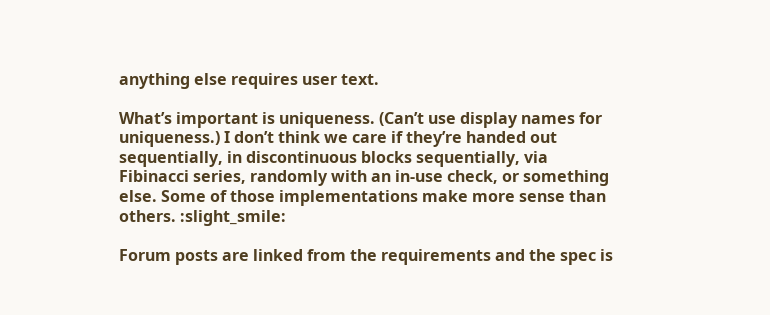anything else requires user text.

What’s important is uniqueness. (Can’t use display names for uniqueness.) I don’t think we care if they’re handed out sequentially, in discontinuous blocks sequentially, via Fibinacci series, randomly with an in-use check, or something else. Some of those implementations make more sense than others. :slight_smile:

Forum posts are linked from the requirements and the spec is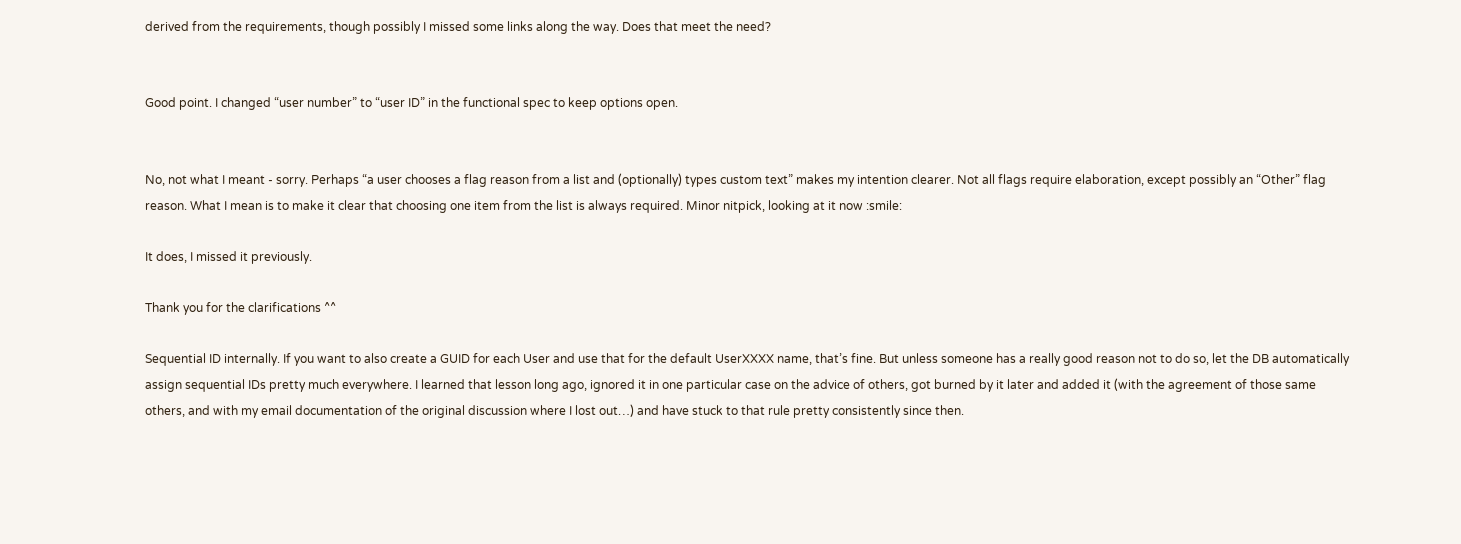derived from the requirements, though possibly I missed some links along the way. Does that meet the need?


Good point. I changed “user number” to “user ID” in the functional spec to keep options open.


No, not what I meant - sorry. Perhaps “a user chooses a flag reason from a list and (optionally) types custom text” makes my intention clearer. Not all flags require elaboration, except possibly an “Other” flag reason. What I mean is to make it clear that choosing one item from the list is always required. Minor nitpick, looking at it now :smile:

It does, I missed it previously.

Thank you for the clarifications ^^

Sequential ID internally. If you want to also create a GUID for each User and use that for the default UserXXXX name, that’s fine. But unless someone has a really good reason not to do so, let the DB automatically assign sequential IDs pretty much everywhere. I learned that lesson long ago, ignored it in one particular case on the advice of others, got burned by it later and added it (with the agreement of those same others, and with my email documentation of the original discussion where I lost out…) and have stuck to that rule pretty consistently since then.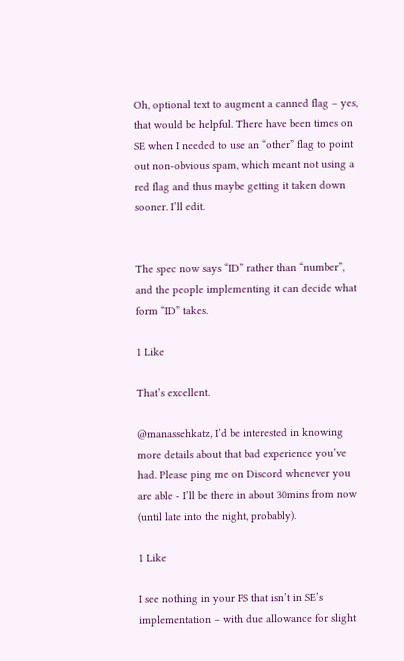Oh, optional text to augment a canned flag – yes, that would be helpful. There have been times on SE when I needed to use an “other” flag to point out non-obvious spam, which meant not using a red flag and thus maybe getting it taken down sooner. I’ll edit.


The spec now says “ID” rather than “number”, and the people implementing it can decide what form “ID” takes.

1 Like

That’s excellent.

@manassehkatz, I’d be interested in knowing more details about that bad experience you’ve had. Please ping me on Discord whenever you are able - I’ll be there in about 30mins from now (until late into the night, probably).

1 Like

I see nothing in your FS that isn’t in SE’s implementation – with due allowance for slight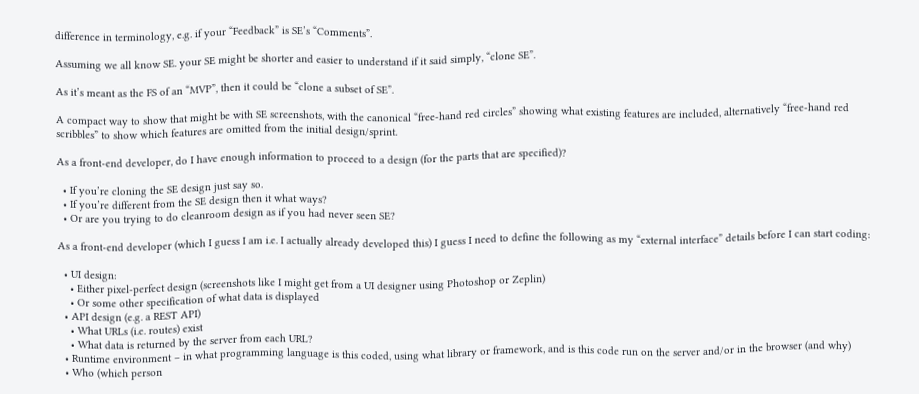difference in terminology, e.g. if your “Feedback” is SE’s “Comments”.

Assuming we all know SE. your SE might be shorter and easier to understand if it said simply, “clone SE”.

As it’s meant as the FS of an “MVP”, then it could be “clone a subset of SE”.

A compact way to show that might be with SE screenshots, with the canonical “free-hand red circles” showing what existing features are included, alternatively “free-hand red scribbles” to show which features are omitted from the initial design/sprint.

As a front-end developer, do I have enough information to proceed to a design (for the parts that are specified)?

  • If you’re cloning the SE design just say so.
  • If you’re different from the SE design then it what ways?
  • Or are you trying to do cleanroom design as if you had never seen SE?

As a front-end developer (which I guess I am i.e. I actually already developed this) I guess I need to define the following as my “external interface” details before I can start coding:

  • UI design:
    • Either pixel-perfect design (screenshots like I might get from a UI designer using Photoshop or Zeplin)
    • Or some other specification of what data is displayed
  • API design (e.g. a REST API)
    • What URLs (i.e. routes) exist
    • What data is returned by the server from each URL?
  • Runtime environment – in what programming language is this coded, using what library or framework, and is this code run on the server and/or in the browser (and why)
  • Who (which person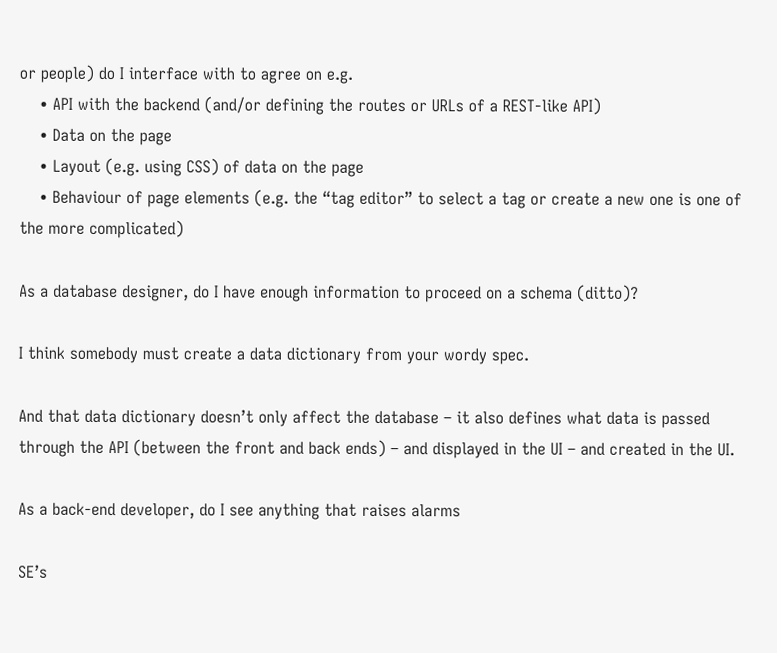or people) do I interface with to agree on e.g.
    • API with the backend (and/or defining the routes or URLs of a REST-like API)
    • Data on the page
    • Layout (e.g. using CSS) of data on the page
    • Behaviour of page elements (e.g. the “tag editor” to select a tag or create a new one is one of the more complicated)

As a database designer, do I have enough information to proceed on a schema (ditto)?

I think somebody must create a data dictionary from your wordy spec.

And that data dictionary doesn’t only affect the database – it also defines what data is passed through the API (between the front and back ends) – and displayed in the UI – and created in the UI.

As a back-end developer, do I see anything that raises alarms

SE’s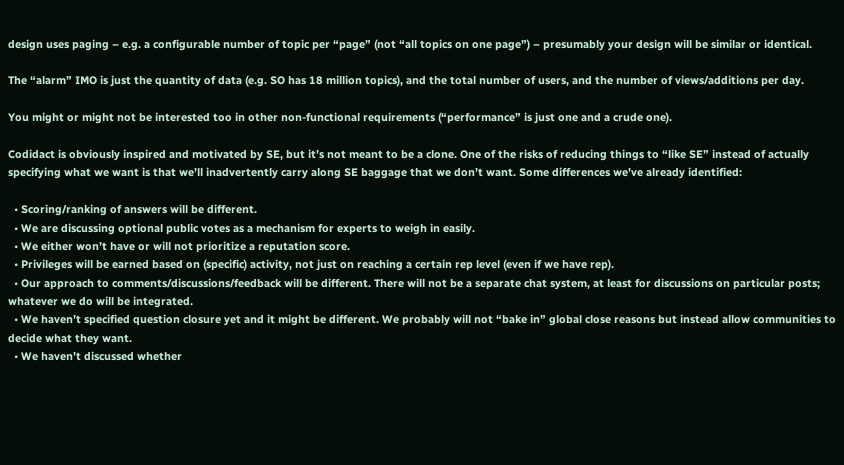design uses paging – e.g. a configurable number of topic per “page” (not “all topics on one page”) – presumably your design will be similar or identical.

The “alarm” IMO is just the quantity of data (e.g. SO has 18 million topics), and the total number of users, and the number of views/additions per day.

You might or might not be interested too in other non-functional requirements (“performance” is just one and a crude one).

Codidact is obviously inspired and motivated by SE, but it’s not meant to be a clone. One of the risks of reducing things to “like SE” instead of actually specifying what we want is that we’ll inadvertently carry along SE baggage that we don’t want. Some differences we’ve already identified:

  • Scoring/ranking of answers will be different.
  • We are discussing optional public votes as a mechanism for experts to weigh in easily.
  • We either won’t have or will not prioritize a reputation score.
  • Privileges will be earned based on (specific) activity, not just on reaching a certain rep level (even if we have rep).
  • Our approach to comments/discussions/feedback will be different. There will not be a separate chat system, at least for discussions on particular posts; whatever we do will be integrated.
  • We haven’t specified question closure yet and it might be different. We probably will not “bake in” global close reasons but instead allow communities to decide what they want.
  • We haven’t discussed whether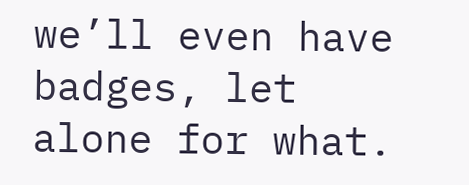we’ll even have badges, let alone for what.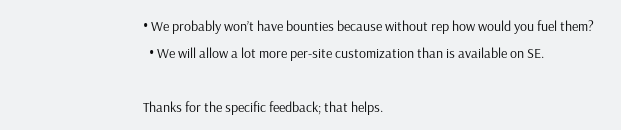• We probably won’t have bounties because without rep how would you fuel them?
  • We will allow a lot more per-site customization than is available on SE.

Thanks for the specific feedback; that helps.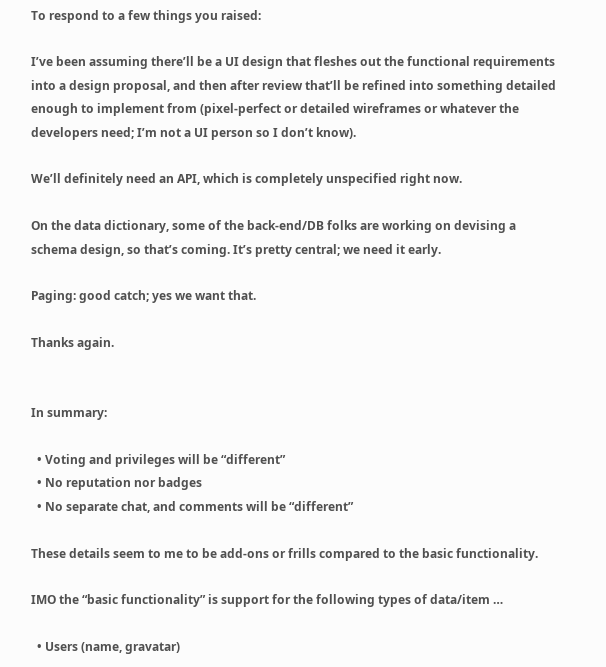To respond to a few things you raised:

I’ve been assuming there’ll be a UI design that fleshes out the functional requirements into a design proposal, and then after review that’ll be refined into something detailed enough to implement from (pixel-perfect or detailed wireframes or whatever the developers need; I’m not a UI person so I don’t know).

We’ll definitely need an API, which is completely unspecified right now.

On the data dictionary, some of the back-end/DB folks are working on devising a schema design, so that’s coming. It’s pretty central; we need it early.

Paging: good catch; yes we want that.

Thanks again.


In summary:

  • Voting and privileges will be “different”
  • No reputation nor badges
  • No separate chat, and comments will be “different”

These details seem to me to be add-ons or frills compared to the basic functionality.

IMO the “basic functionality” is support for the following types of data/item …

  • Users (name, gravatar)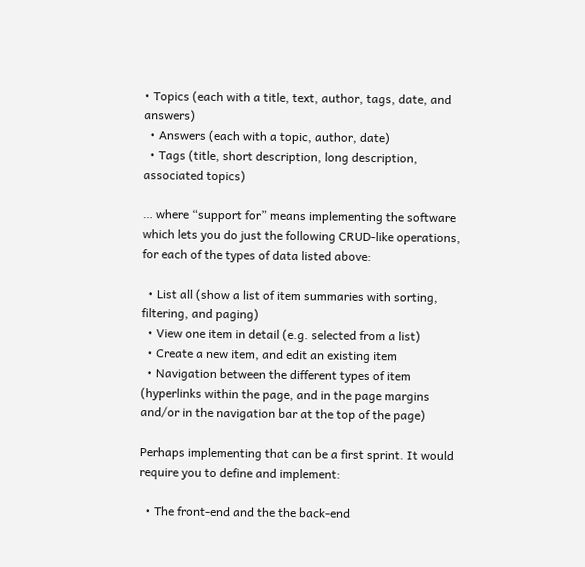• Topics (each with a title, text, author, tags, date, and answers)
  • Answers (each with a topic, author, date)
  • Tags (title, short description, long description, associated topics)

… where “support for” means implementing the software which lets you do just the following CRUD-like operations, for each of the types of data listed above:

  • List all (show a list of item summaries with sorting, filtering, and paging)
  • View one item in detail (e.g. selected from a list)
  • Create a new item, and edit an existing item
  • Navigation between the different types of item (hyperlinks within the page, and in the page margins and/or in the navigation bar at the top of the page)

Perhaps implementing that can be a first sprint. It would require you to define and implement:

  • The front-end and the the back-end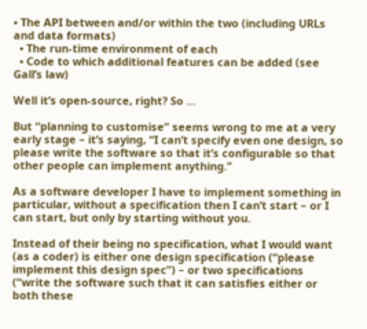• The API between and/or within the two (including URLs and data formats)
  • The run-time environment of each
  • Code to which additional features can be added (see Gall’s law)

Well it’s open-source, right? So …

But “planning to customise” seems wrong to me at a very early stage – it’s saying, “I can’t specify even one design, so please write the software so that it’s configurable so that other people can implement anything.”

As a software developer I have to implement something in particular, without a specification then I can’t start – or I can start, but only by starting without you.

Instead of their being no specification, what I would want (as a coder) is either one design specification (“please implement this design spec”) – or two specifications (“write the software such that it can satisfies either or both these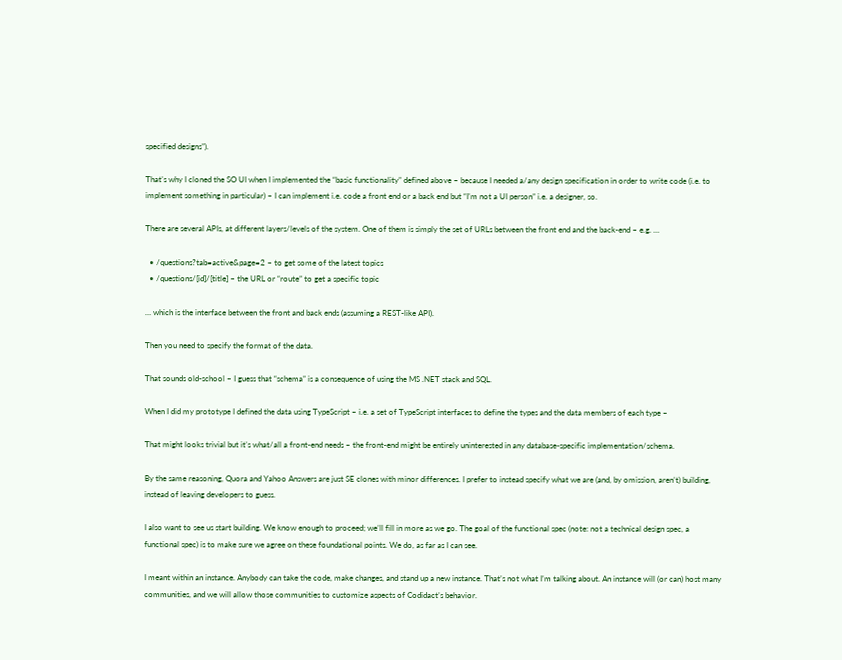specified designs”).

That’s why I cloned the SO UI when I implemented the “basic functionality” defined above – because I needed a/any design specification in order to write code (i.e. to implement something in particular) – I can implement i.e. code a front end or a back end but “I’m not a UI person” i.e. a designer, so.

There are several APIs, at different layers/levels of the system. One of them is simply the set of URLs between the front end and the back-end – e.g. …

  • /questions?tab=active&page=2 – to get some of the latest topics
  • /questions/[id]/[title] – the URL or “route” to get a specific topic

… which is the interface between the front and back ends (assuming a REST-like API).

Then you need to specify the format of the data.

That sounds old-school – I guess that “schema” is a consequence of using the MS .NET stack and SQL.

When I did my prototype I defined the data using TypeScript – i.e. a set of TypeScript interfaces to define the types and the data members of each type –

That might looks trivial but it’s what/all a front-end needs – the front-end might be entirely uninterested in any database-specific implementation/schema.

By the same reasoning, Quora and Yahoo Answers are just SE clones with minor differences. I prefer to instead specify what we are (and, by omission, aren’t) building, instead of leaving developers to guess.

I also want to see us start building. We know enough to proceed; we’ll fill in more as we go. The goal of the functional spec (note: not a technical design spec, a functional spec) is to make sure we agree on these foundational points. We do, as far as I can see.

I meant within an instance. Anybody can take the code, make changes, and stand up a new instance. That’s not what I’m talking about. An instance will (or can) host many communities, and we will allow those communities to customize aspects of Codidact’s behavior.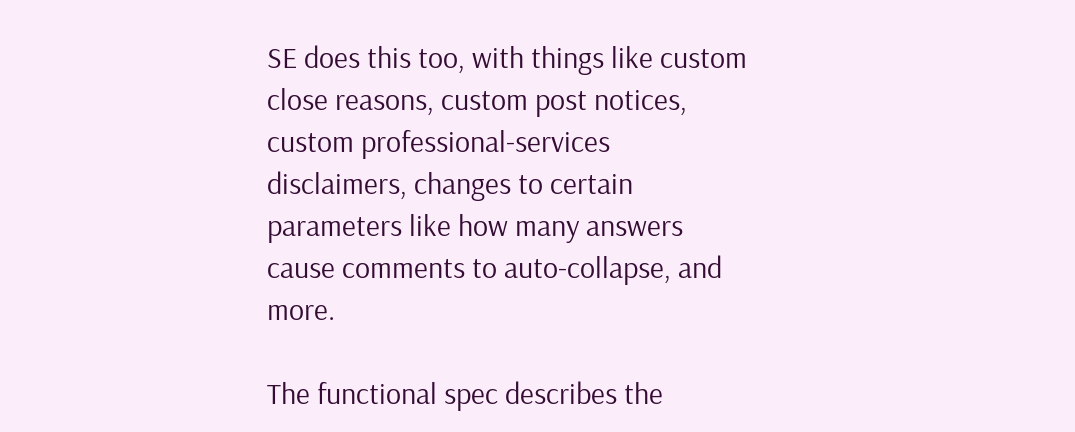SE does this too, with things like custom close reasons, custom post notices, custom professional-services disclaimers, changes to certain parameters like how many answers cause comments to auto-collapse, and more.

The functional spec describes the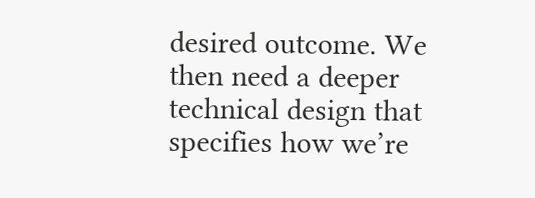desired outcome. We then need a deeper technical design that specifies how we’re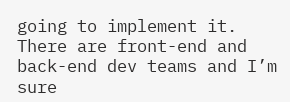going to implement it. There are front-end and back-end dev teams and I’m sure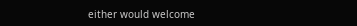either would welcome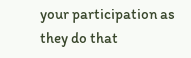your participation as they do that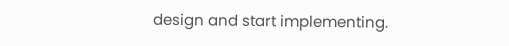design and start implementing.